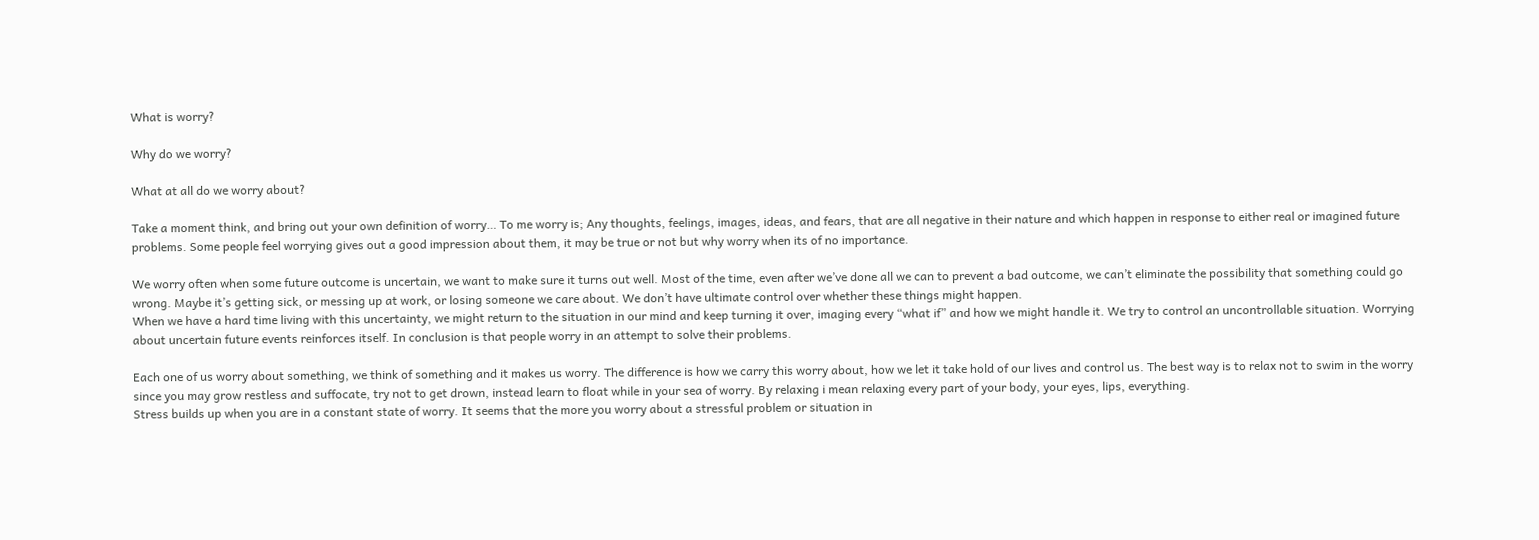What is worry?

Why do we worry?

What at all do we worry about?

Take a moment think, and bring out your own definition of worry… To me worry is; Any thoughts, feelings, images, ideas, and fears, that are all negative in their nature and which happen in response to either real or imagined future problems. Some people feel worrying gives out a good impression about them, it may be true or not but why worry when its of no importance.

We worry often when some future outcome is uncertain, we want to make sure it turns out well. Most of the time, even after we’ve done all we can to prevent a bad outcome, we can’t eliminate the possibility that something could go wrong. Maybe it’s getting sick, or messing up at work, or losing someone we care about. We don’t have ultimate control over whether these things might happen.
When we have a hard time living with this uncertainty, we might return to the situation in our mind and keep turning it over, imaging every “what if” and how we might handle it. We try to control an uncontrollable situation. Worrying about uncertain future events reinforces itself. In conclusion is that people worry in an attempt to solve their problems.

Each one of us worry about something, we think of something and it makes us worry. The difference is how we carry this worry about, how we let it take hold of our lives and control us. The best way is to relax not to swim in the worry since you may grow restless and suffocate, try not to get drown, instead learn to float while in your sea of worry. By relaxing i mean relaxing every part of your body, your eyes, lips, everything.
Stress builds up when you are in a constant state of worry. It seems that the more you worry about a stressful problem or situation in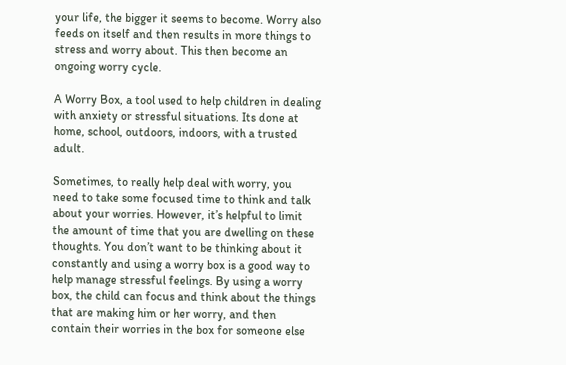your life, the bigger it seems to become. Worry also feeds on itself and then results in more things to stress and worry about. This then become an ongoing worry cycle.

A Worry Box, a tool used to help children in dealing with anxiety or stressful situations. Its done at home, school, outdoors, indoors, with a trusted adult.

Sometimes, to really help deal with worry, you need to take some focused time to think and talk about your worries. However, it’s helpful to limit the amount of time that you are dwelling on these thoughts. You don’t want to be thinking about it constantly and using a worry box is a good way to help manage stressful feelings. By using a worry box, the child can focus and think about the things that are making him or her worry, and then contain their worries in the box for someone else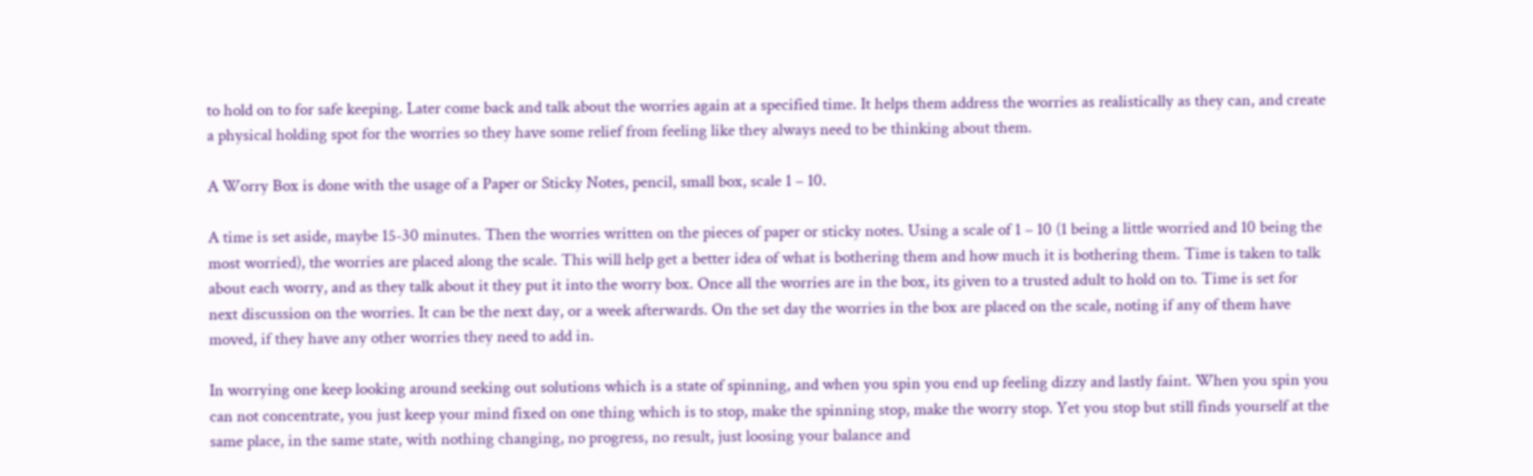to hold on to for safe keeping. Later come back and talk about the worries again at a specified time. It helps them address the worries as realistically as they can, and create a physical holding spot for the worries so they have some relief from feeling like they always need to be thinking about them.

A Worry Box is done with the usage of a Paper or Sticky Notes, pencil, small box, scale 1 – 10.

A time is set aside, maybe 15-30 minutes. Then the worries written on the pieces of paper or sticky notes. Using a scale of 1 – 10 (1 being a little worried and 10 being the most worried), the worries are placed along the scale. This will help get a better idea of what is bothering them and how much it is bothering them. Time is taken to talk about each worry, and as they talk about it they put it into the worry box. Once all the worries are in the box, its given to a trusted adult to hold on to. Time is set for next discussion on the worries. It can be the next day, or a week afterwards. On the set day the worries in the box are placed on the scale, noting if any of them have moved, if they have any other worries they need to add in.

In worrying one keep looking around seeking out solutions which is a state of spinning, and when you spin you end up feeling dizzy and lastly faint. When you spin you can not concentrate, you just keep your mind fixed on one thing which is to stop, make the spinning stop, make the worry stop. Yet you stop but still finds yourself at the same place, in the same state, with nothing changing, no progress, no result, just loosing your balance and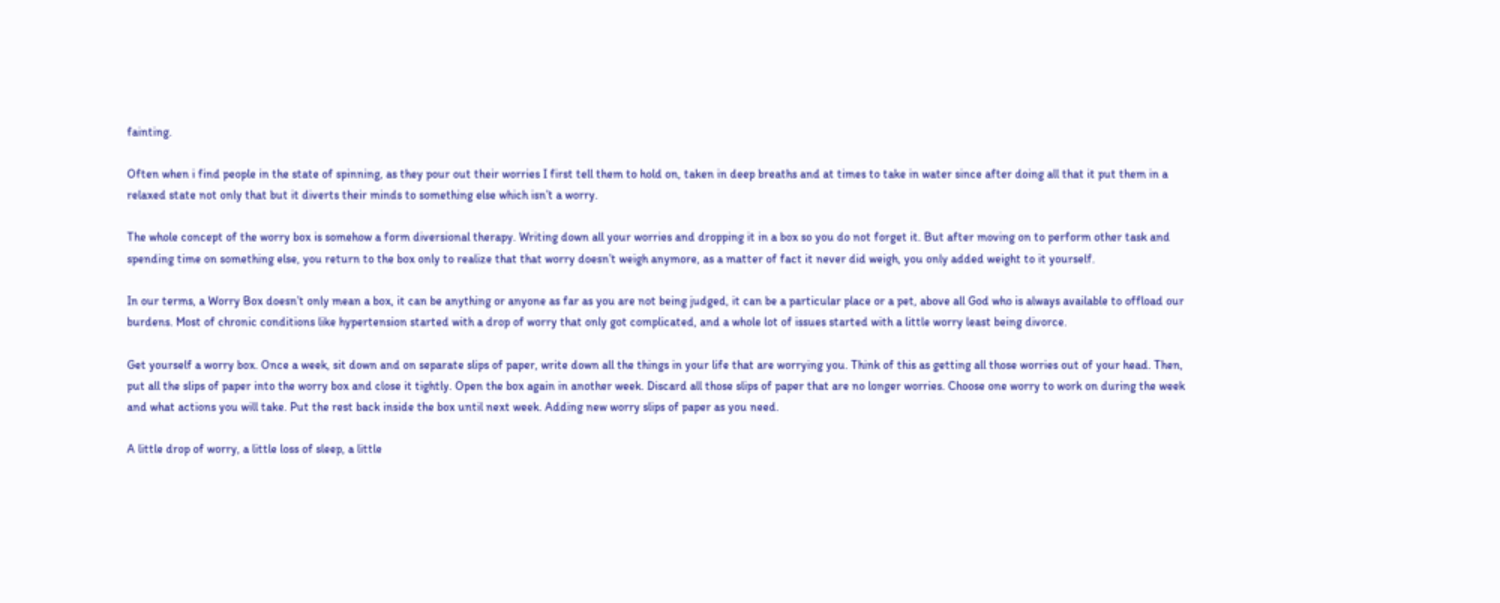fainting.

Often when i find people in the state of spinning, as they pour out their worries I first tell them to hold on, taken in deep breaths and at times to take in water since after doing all that it put them in a relaxed state not only that but it diverts their minds to something else which isn’t a worry.

The whole concept of the worry box is somehow a form diversional therapy. Writing down all your worries and dropping it in a box so you do not forget it. But after moving on to perform other task and spending time on something else, you return to the box only to realize that that worry doesn’t weigh anymore, as a matter of fact it never did weigh, you only added weight to it yourself.

In our terms, a Worry Box doesn’t only mean a box, it can be anything or anyone as far as you are not being judged, it can be a particular place or a pet, above all God who is always available to offload our burdens. Most of chronic conditions like hypertension started with a drop of worry that only got complicated, and a whole lot of issues started with a little worry least being divorce.

Get yourself a worry box. Once a week, sit down and on separate slips of paper, write down all the things in your life that are worrying you. Think of this as getting all those worries out of your head. Then, put all the slips of paper into the worry box and close it tightly. Open the box again in another week. Discard all those slips of paper that are no longer worries. Choose one worry to work on during the week and what actions you will take. Put the rest back inside the box until next week. Adding new worry slips of paper as you need.

A little drop of worry, a little loss of sleep, a little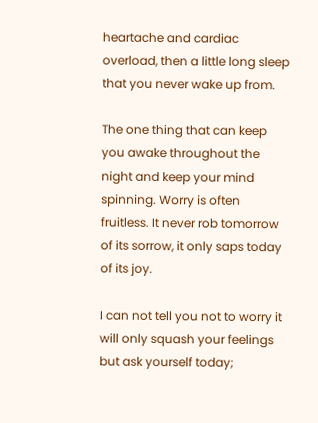heartache and cardiac overload, then a little long sleep that you never wake up from.

The one thing that can keep you awake throughout the night and keep your mind spinning. Worry is often fruitless. It never rob tomorrow of its sorrow, it only saps today of its joy.

I can not tell you not to worry it will only squash your feelings but ask yourself today;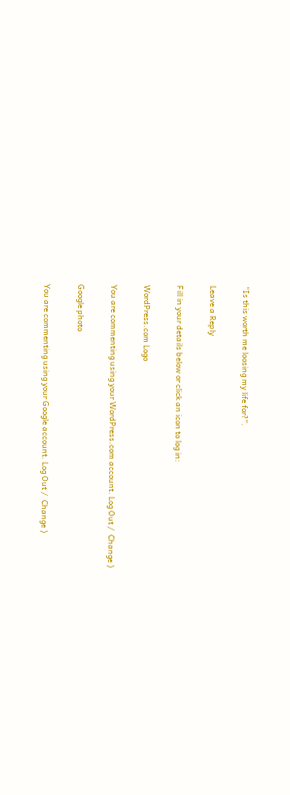“Is this worth me loosing my life for?”.

Leave a Reply

Fill in your details below or click an icon to log in:

WordPress.com Logo

You are commenting using your WordPress.com account. Log Out /  Change )

Google photo

You are commenting using your Google account. Log Out /  Change )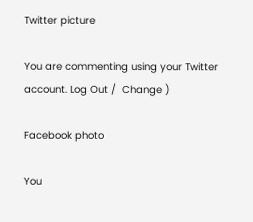Twitter picture

You are commenting using your Twitter account. Log Out /  Change )

Facebook photo

You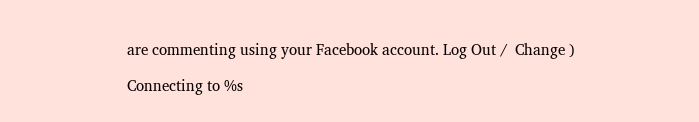are commenting using your Facebook account. Log Out /  Change )

Connecting to %s